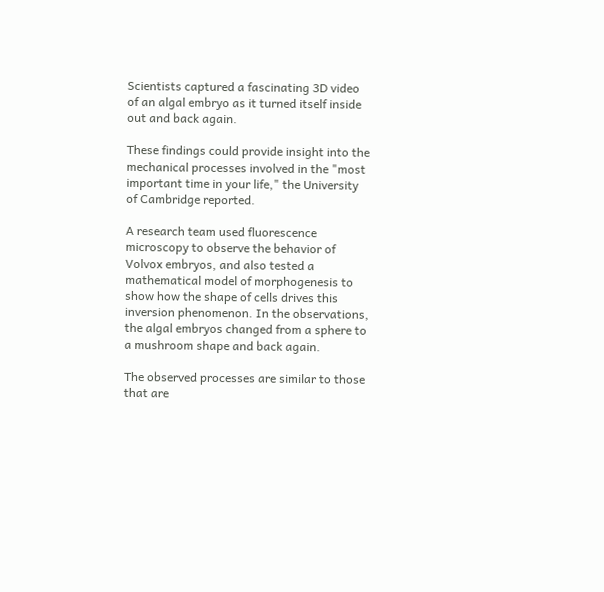Scientists captured a fascinating 3D video of an algal embryo as it turned itself inside out and back again.

These findings could provide insight into the mechanical processes involved in the "most important time in your life," the University of Cambridge reported.

A research team used fluorescence microscopy to observe the behavior of Volvox embryos, and also tested a mathematical model of morphogenesis to show how the shape of cells drives this inversion phenomenon. In the observations, the algal embryos changed from a sphere to a mushroom shape and back again.

The observed processes are similar to those that are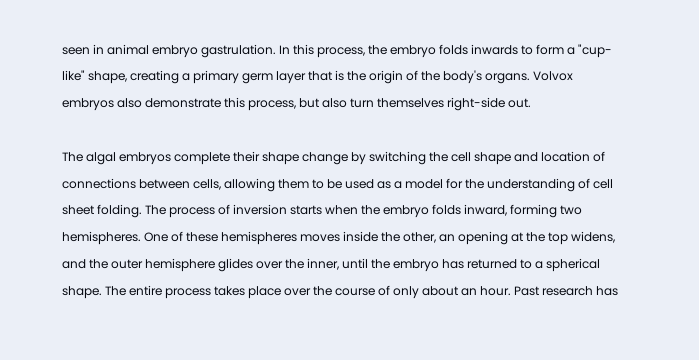seen in animal embryo gastrulation. In this process, the embryo folds inwards to form a "cup-like" shape, creating a primary germ layer that is the origin of the body's organs. Volvox embryos also demonstrate this process, but also turn themselves right-side out.

The algal embryos complete their shape change by switching the cell shape and location of connections between cells, allowing them to be used as a model for the understanding of cell sheet folding. The process of inversion starts when the embryo folds inward, forming two hemispheres. One of these hemispheres moves inside the other, an opening at the top widens, and the outer hemisphere glides over the inner, until the embryo has returned to a spherical shape. The entire process takes place over the course of only about an hour. Past research has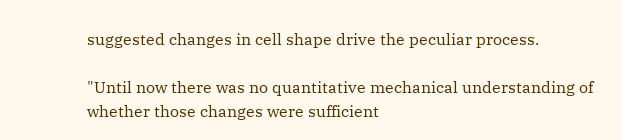suggested changes in cell shape drive the peculiar process.

"Until now there was no quantitative mechanical understanding of whether those changes were sufficient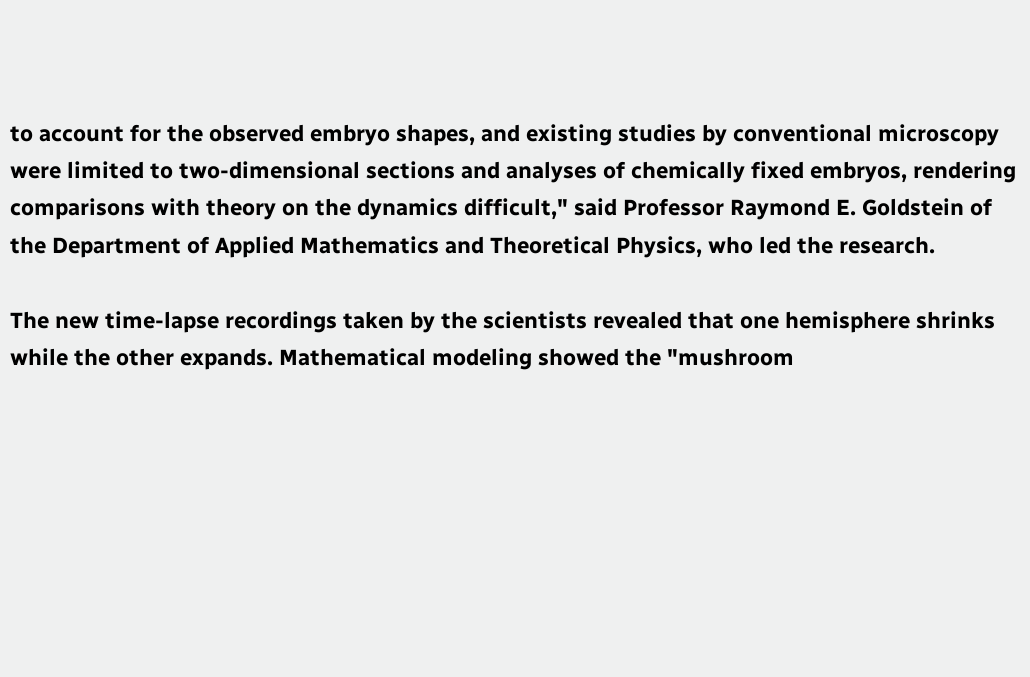to account for the observed embryo shapes, and existing studies by conventional microscopy were limited to two-dimensional sections and analyses of chemically fixed embryos, rendering comparisons with theory on the dynamics difficult," said Professor Raymond E. Goldstein of the Department of Applied Mathematics and Theoretical Physics, who led the research.

The new time-lapse recordings taken by the scientists revealed that one hemisphere shrinks while the other expands. Mathematical modeling showed the "mushroom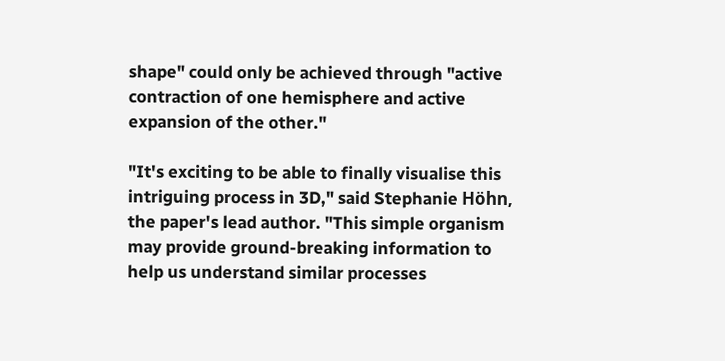shape" could only be achieved through "active contraction of one hemisphere and active expansion of the other."

"It's exciting to be able to finally visualise this intriguing process in 3D," said Stephanie Höhn, the paper's lead author. "This simple organism may provide ground-breaking information to help us understand similar processes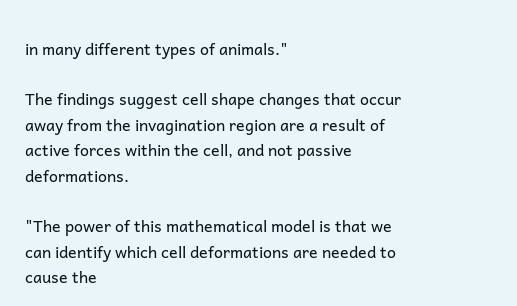in many different types of animals."

The findings suggest cell shape changes that occur away from the invagination region are a result of active forces within the cell, and not passive deformations.

"The power of this mathematical model is that we can identify which cell deformations are needed to cause the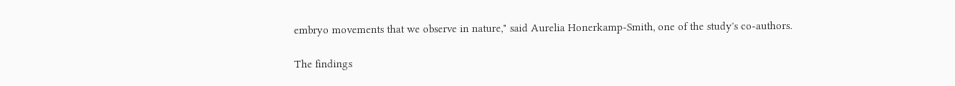embryo movements that we observe in nature," said Aurelia Honerkamp-Smith, one of the study's co-authors.

The findings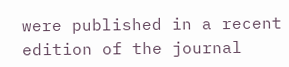were published in a recent edition of the journal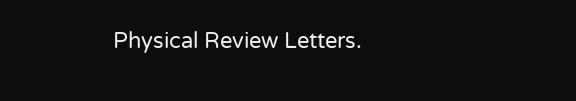Physical Review Letters.